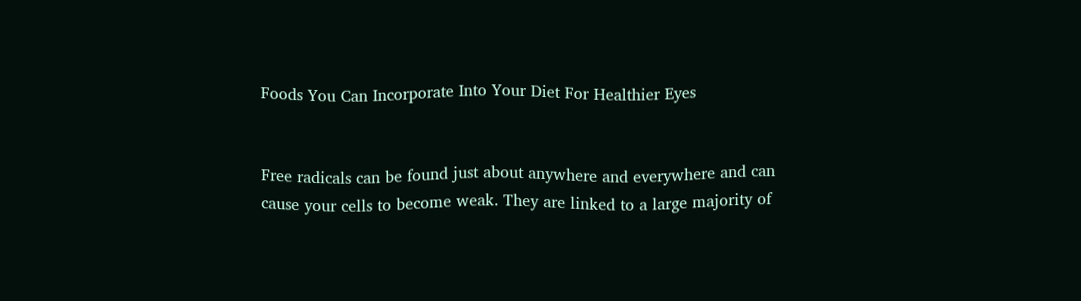Foods You Can Incorporate Into Your Diet For Healthier Eyes


Free radicals can be found just about anywhere and everywhere and can cause your cells to become weak. They are linked to a large majority of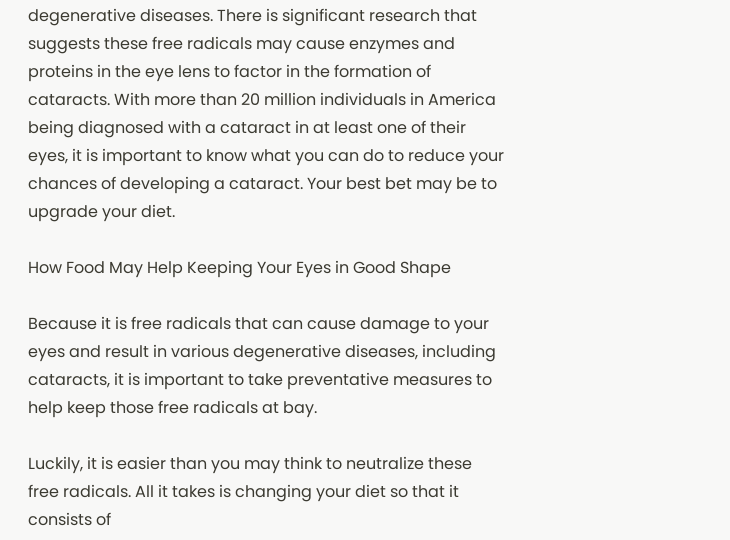degenerative diseases. There is significant research that suggests these free radicals may cause enzymes and proteins in the eye lens to factor in the formation of cataracts. With more than 20 million individuals in America being diagnosed with a cataract in at least one of their eyes, it is important to know what you can do to reduce your chances of developing a cataract. Your best bet may be to upgrade your diet.

How Food May Help Keeping Your Eyes in Good Shape

Because it is free radicals that can cause damage to your eyes and result in various degenerative diseases, including cataracts, it is important to take preventative measures to help keep those free radicals at bay.

Luckily, it is easier than you may think to neutralize these free radicals. All it takes is changing your diet so that it consists of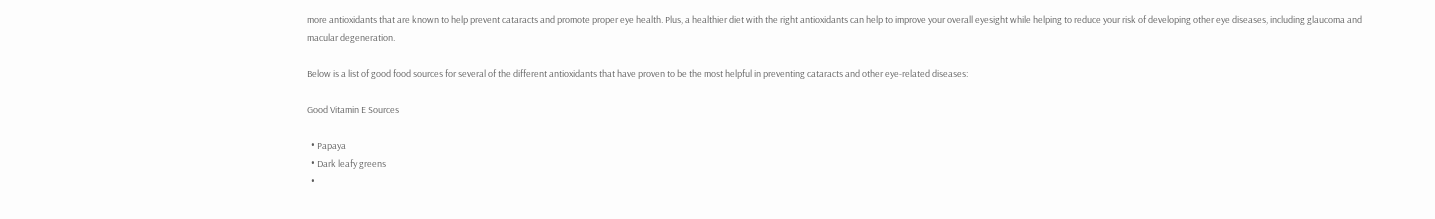more antioxidants that are known to help prevent cataracts and promote proper eye health. Plus, a healthier diet with the right antioxidants can help to improve your overall eyesight while helping to reduce your risk of developing other eye diseases, including glaucoma and macular degeneration.

Below is a list of good food sources for several of the different antioxidants that have proven to be the most helpful in preventing cataracts and other eye-related diseases:

Good Vitamin E Sources

  • Papaya
  • Dark leafy greens
  •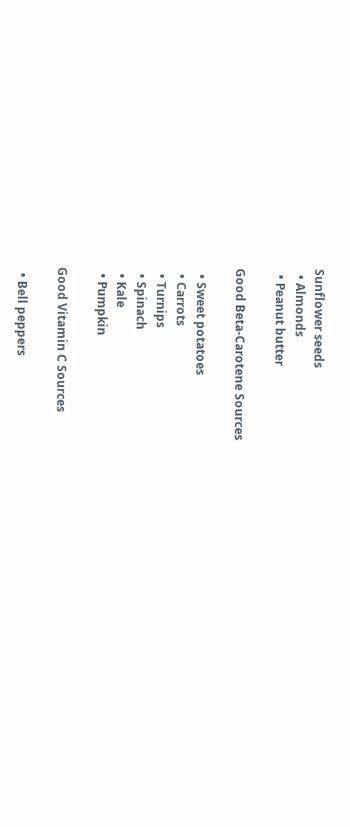Sunflower seeds
  • Almonds
  • Peanut butter

Good Beta-Carotene Sources

  • Sweet potatoes
  • Carrots
  • Turnips
  • Spinach
  • Kale
  • Pumpkin

Good Vitamin C Sources

  • Bell peppers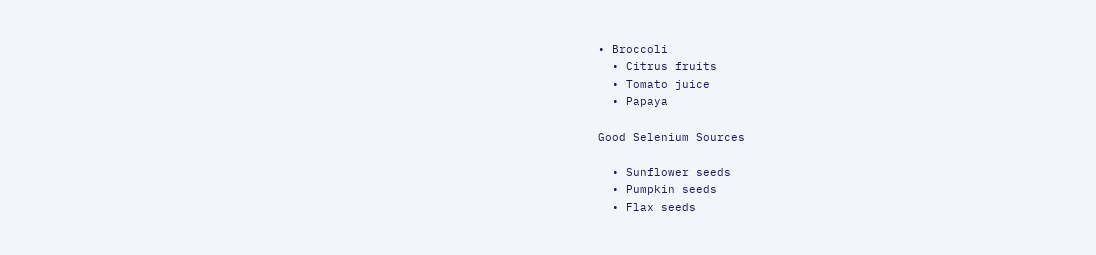• Broccoli
  • Citrus fruits
  • Tomato juice
  • Papaya

Good Selenium Sources

  • Sunflower seeds
  • Pumpkin seeds
  • Flax seeds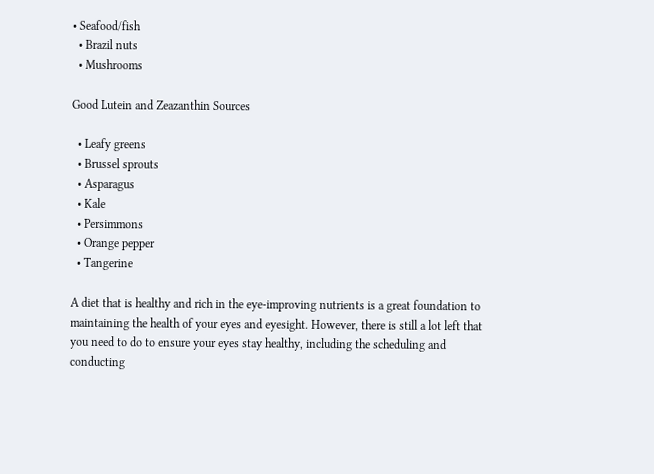• Seafood/fish
  • Brazil nuts
  • Mushrooms

Good Lutein and Zeazanthin Sources

  • Leafy greens
  • Brussel sprouts
  • Asparagus
  • Kale
  • Persimmons
  • Orange pepper
  • Tangerine

A diet that is healthy and rich in the eye-improving nutrients is a great foundation to maintaining the health of your eyes and eyesight. However, there is still a lot left that you need to do to ensure your eyes stay healthy, including the scheduling and conducting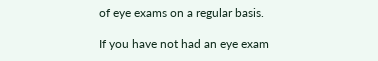of eye exams on a regular basis.

If you have not had an eye exam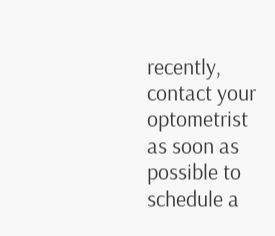recently, contact your optometrist as soon as possible to schedule a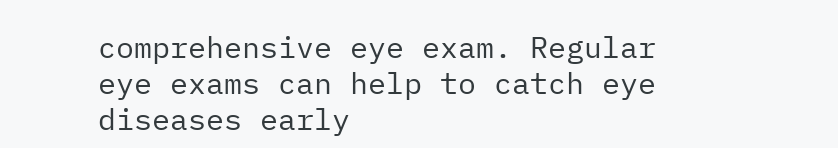comprehensive eye exam. Regular eye exams can help to catch eye diseases early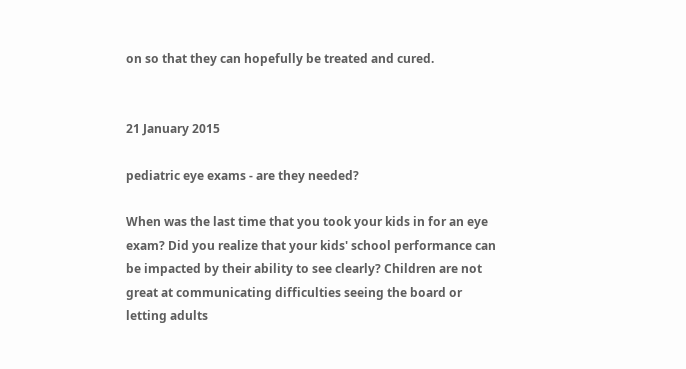on so that they can hopefully be treated and cured.


21 January 2015

pediatric eye exams - are they needed?

When was the last time that you took your kids in for an eye exam? Did you realize that your kids' school performance can be impacted by their ability to see clearly? Children are not great at communicating difficulties seeing the board or letting adults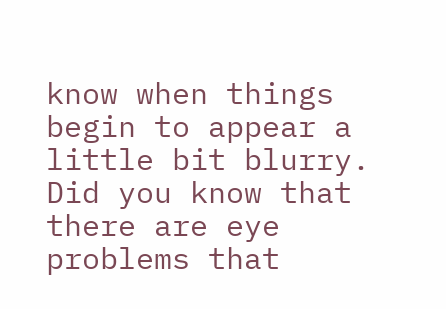know when things begin to appear a little bit blurry. Did you know that there are eye problems that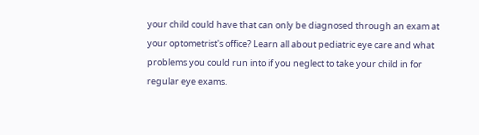your child could have that can only be diagnosed through an exam at your optometrist's office? Learn all about pediatric eye care and what problems you could run into if you neglect to take your child in for regular eye exams.